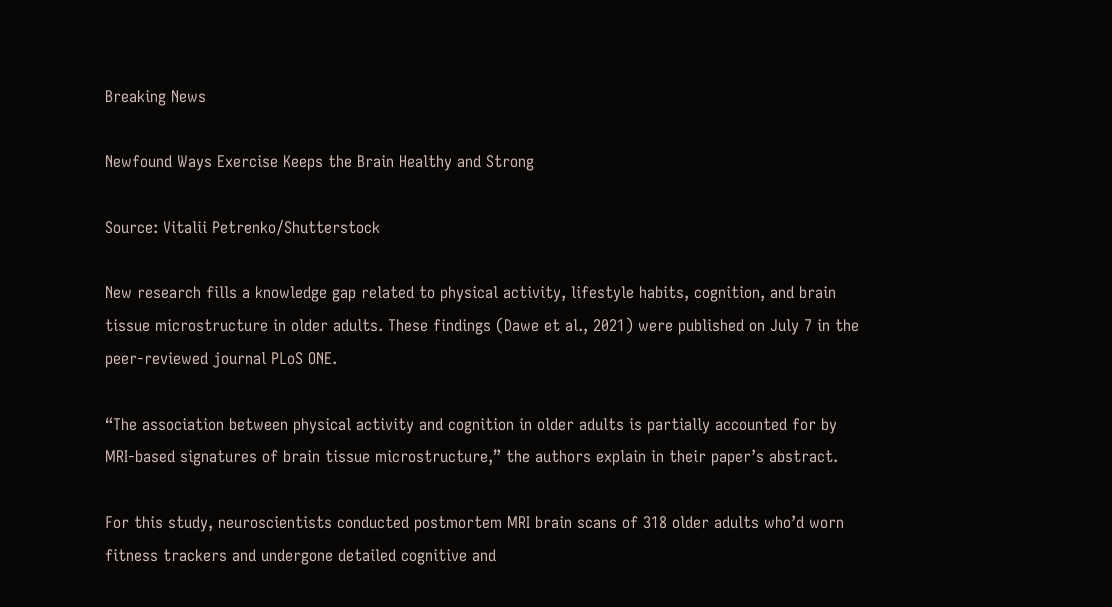Breaking News

Newfound Ways Exercise Keeps the Brain Healthy and Strong

Source: Vitalii Petrenko/Shutterstock

New research fills a knowledge gap related to physical activity, lifestyle habits, cognition, and brain tissue microstructure in older adults. These findings (Dawe et al., 2021) were published on July 7 in the peer-reviewed journal PLoS ONE.

“The association between physical activity and cognition in older adults is partially accounted for by MRI-based signatures of brain tissue microstructure,” the authors explain in their paper’s abstract.

For this study, neuroscientists conducted postmortem MRI brain scans of 318 older adults who’d worn fitness trackers and undergone detailed cognitive and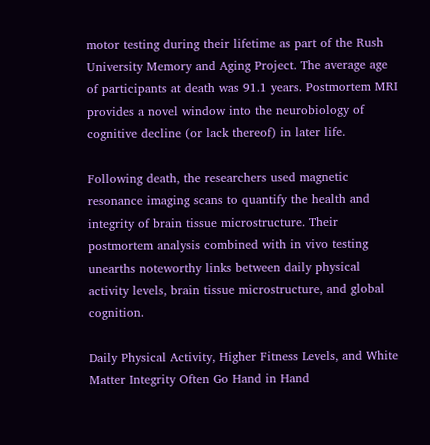motor testing during their lifetime as part of the Rush University Memory and Aging Project. The average age of participants at death was 91.1 years. Postmortem MRI provides a novel window into the neurobiology of cognitive decline (or lack thereof) in later life.

Following death, the researchers used magnetic resonance imaging scans to quantify the health and integrity of brain tissue microstructure. Their postmortem analysis combined with in vivo testing unearths noteworthy links between daily physical activity levels, brain tissue microstructure, and global cognition.

Daily Physical Activity, Higher Fitness Levels, and White Matter Integrity Often Go Hand in Hand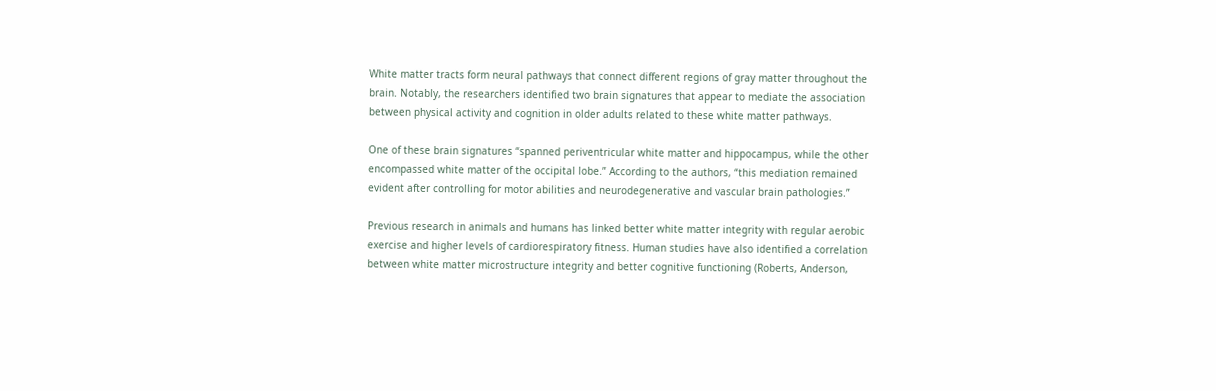White matter tracts form neural pathways that connect different regions of gray matter throughout the brain. Notably, the researchers identified two brain signatures that appear to mediate the association between physical activity and cognition in older adults related to these white matter pathways.

One of these brain signatures “spanned periventricular white matter and hippocampus, while the other encompassed white matter of the occipital lobe.” According to the authors, “this mediation remained evident after controlling for motor abilities and neurodegenerative and vascular brain pathologies.”

Previous research in animals and humans has linked better white matter integrity with regular aerobic exercise and higher levels of cardiorespiratory fitness. Human studies have also identified a correlation between white matter microstructure integrity and better cognitive functioning (Roberts, Anderson,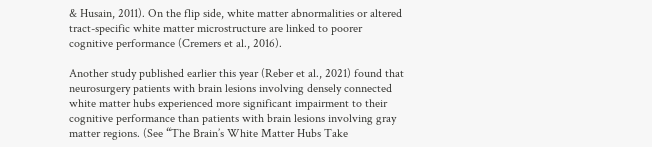& Husain, 2011). On the flip side, white matter abnormalities or altered tract-specific white matter microstructure are linked to poorer cognitive performance (Cremers et al., 2016).

Another study published earlier this year (Reber et al., 2021) found that neurosurgery patients with brain lesions involving densely connected white matter hubs experienced more significant impairment to their cognitive performance than patients with brain lesions involving gray matter regions. (See “The Brain’s White Matter Hubs Take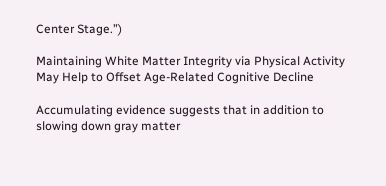Center Stage.”)

Maintaining White Matter Integrity via Physical Activity May Help to Offset Age-Related Cognitive Decline

Accumulating evidence suggests that in addition to slowing down gray matter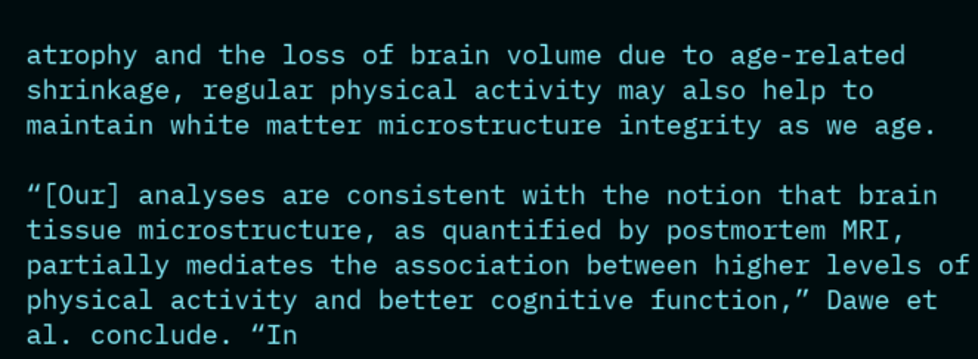atrophy and the loss of brain volume due to age-related shrinkage, regular physical activity may also help to maintain white matter microstructure integrity as we age.

“[Our] analyses are consistent with the notion that brain tissue microstructure, as quantified by postmortem MRI, partially mediates the association between higher levels of physical activity and better cognitive function,” Dawe et al. conclude. “In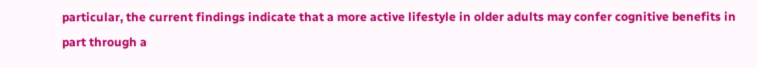particular, the current findings indicate that a more active lifestyle in older adults may confer cognitive benefits in part through a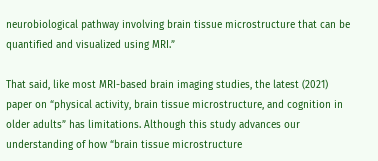neurobiological pathway involving brain tissue microstructure that can be quantified and visualized using MRI.”

That said, like most MRI-based brain imaging studies, the latest (2021) paper on “physical activity, brain tissue microstructure, and cognition in older adults” has limitations. Although this study advances our understanding of how “brain tissue microstructure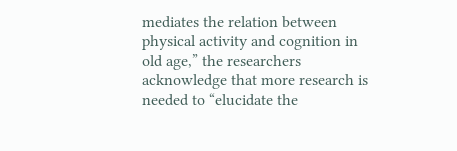mediates the relation between physical activity and cognition in old age,” the researchers acknowledge that more research is needed to “elucidate the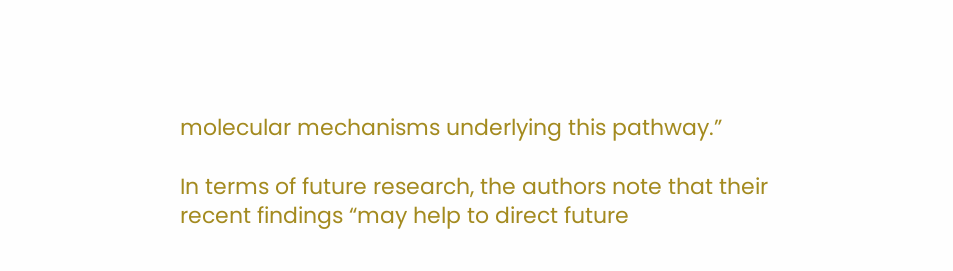molecular mechanisms underlying this pathway.”

In terms of future research, the authors note that their recent findings “may help to direct future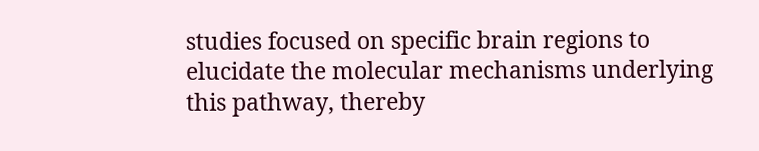studies focused on specific brain regions to elucidate the molecular mechanisms underlying this pathway, thereby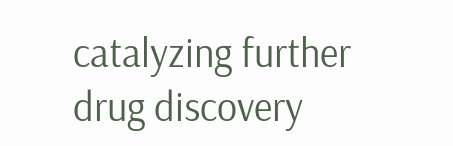catalyzing further drug discovery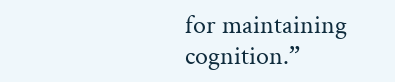for maintaining cognition.”